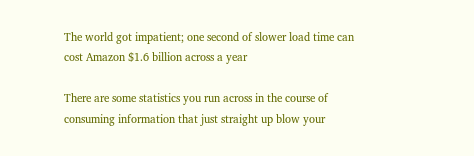The world got impatient; one second of slower load time can cost Amazon $1.6 billion across a year

There are some statistics you run across in the course of consuming information that just straight up blow your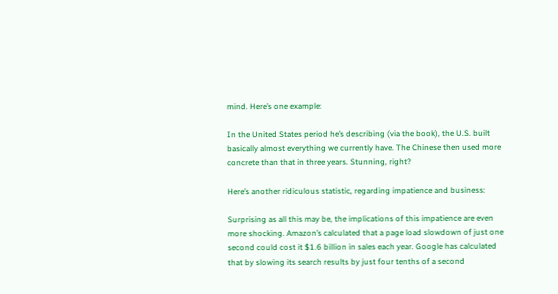mind. Here’s one example:

In the United States period he’s describing (via the book), the U.S. built basically almost everything we currently have. The Chinese then used more concrete than that in three years. Stunning, right?

Here’s another ridiculous statistic, regarding impatience and business:

Surprising as all this may be, the implications of this impatience are even more shocking. Amazon’s calculated that a page load slowdown of just one second could cost it $1.6 billion in sales each year. Google has calculated that by slowing its search results by just four tenths of a second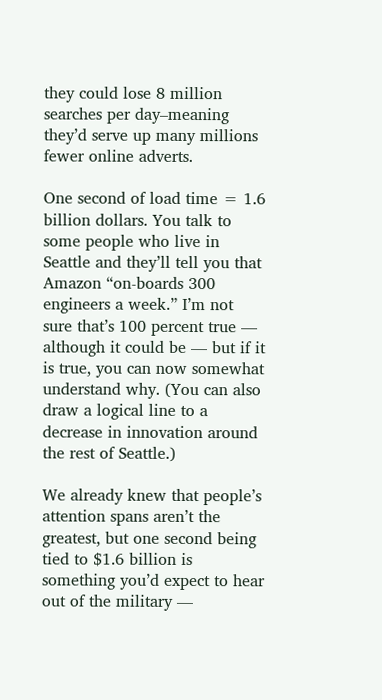they could lose 8 million searches per day–meaning they’d serve up many millions fewer online adverts.

One second of load time = 1.6 billion dollars. You talk to some people who live in Seattle and they’ll tell you that Amazon “on-boards 300 engineers a week.” I’m not sure that’s 100 percent true — although it could be — but if it is true, you can now somewhat understand why. (You can also draw a logical line to a decrease in innovation around the rest of Seattle.)

We already knew that people’s attention spans aren’t the greatest, but one second being tied to $1.6 billion is something you’d expect to hear out of the military —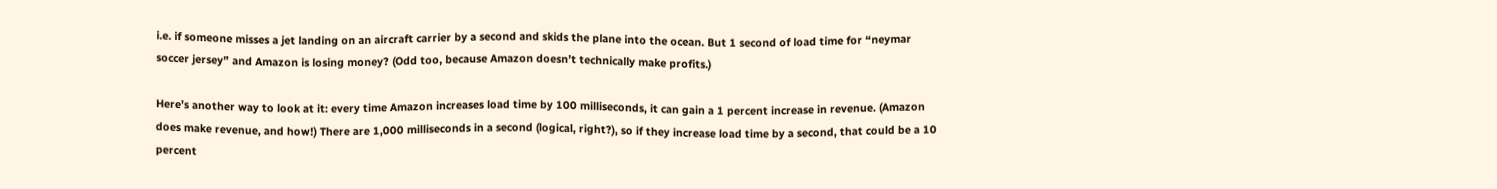i.e. if someone misses a jet landing on an aircraft carrier by a second and skids the plane into the ocean. But 1 second of load time for “neymar soccer jersey” and Amazon is losing money? (Odd too, because Amazon doesn’t technically make profits.)

Here’s another way to look at it: every time Amazon increases load time by 100 milliseconds, it can gain a 1 percent increase in revenue. (Amazon does make revenue, and how!) There are 1,000 milliseconds in a second (logical, right?), so if they increase load time by a second, that could be a 10 percent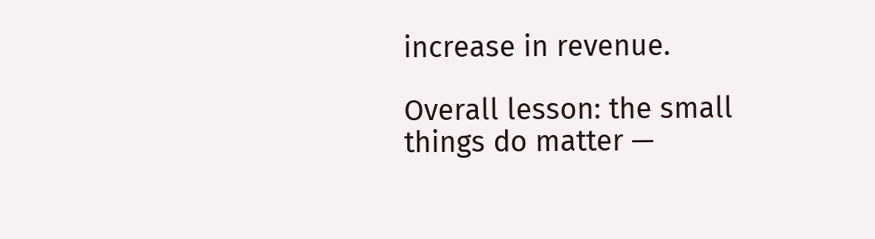increase in revenue.

Overall lesson: the small things do matter —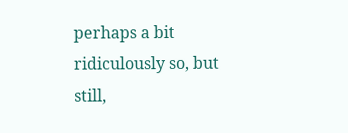perhaps a bit ridiculously so, but still,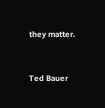they matter.


Ted Bauer